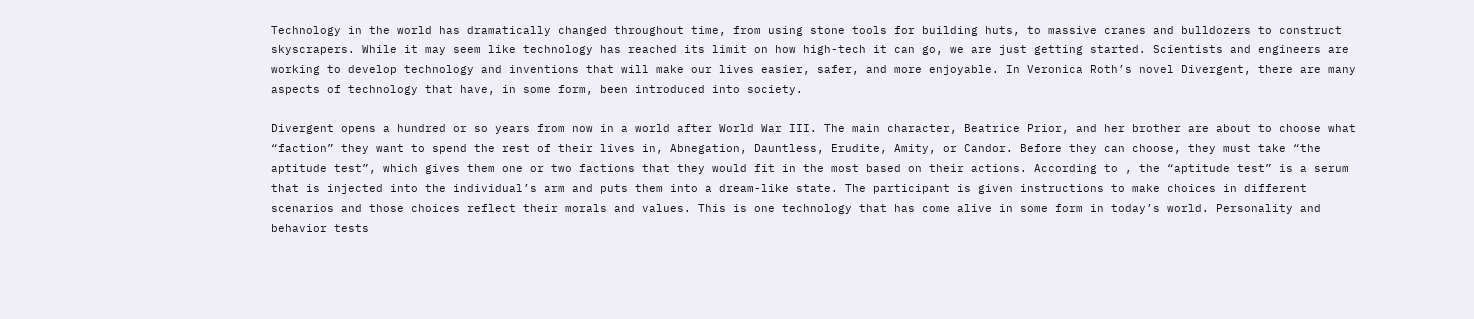Technology in the world has dramatically changed throughout time, from using stone tools for building huts, to massive cranes and bulldozers to construct skyscrapers. While it may seem like technology has reached its limit on how high-tech it can go, we are just getting started. Scientists and engineers are working to develop technology and inventions that will make our lives easier, safer, and more enjoyable. In Veronica Roth’s novel Divergent, there are many aspects of technology that have, in some form, been introduced into society.

Divergent opens a hundred or so years from now in a world after World War III. The main character, Beatrice Prior, and her brother are about to choose what “faction” they want to spend the rest of their lives in, Abnegation, Dauntless, Erudite, Amity, or Candor. Before they can choose, they must take “the aptitude test”, which gives them one or two factions that they would fit in the most based on their actions. According to , the “aptitude test” is a serum that is injected into the individual’s arm and puts them into a dream-like state. The participant is given instructions to make choices in different scenarios and those choices reflect their morals and values. This is one technology that has come alive in some form in today’s world. Personality and behavior tests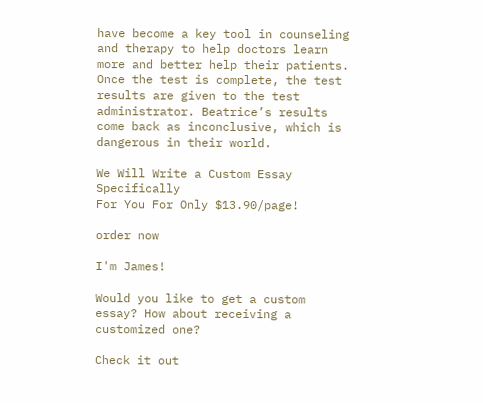have become a key tool in counseling and therapy to help doctors learn more and better help their patients. Once the test is complete, the test results are given to the test administrator. Beatrice’s results come back as inconclusive, which is dangerous in their world.

We Will Write a Custom Essay Specifically
For You For Only $13.90/page!

order now

I'm James!

Would you like to get a custom essay? How about receiving a customized one?

Check it out